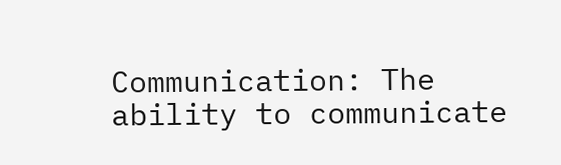Communication: The ability to communicate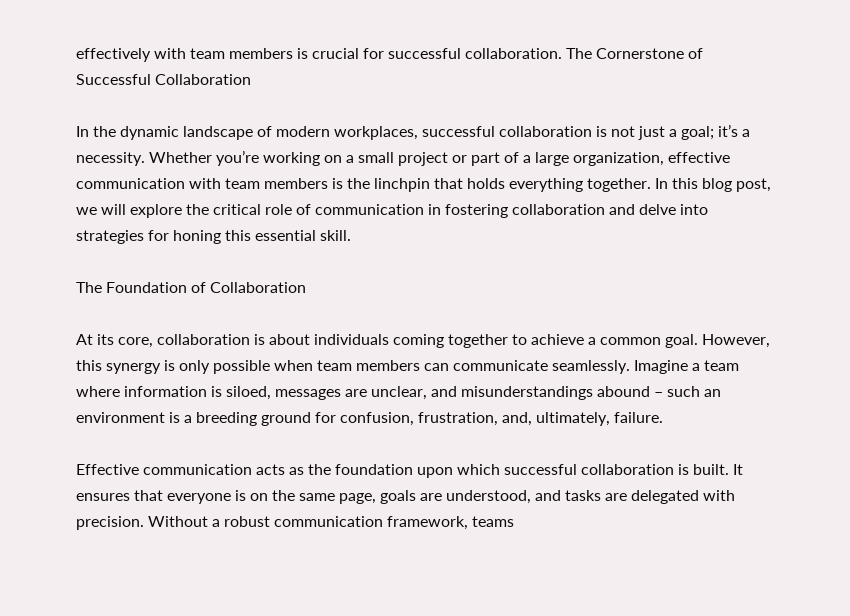effectively with team members is crucial for successful collaboration. The Cornerstone of Successful Collaboration

In the dynamic landscape of modern workplaces, successful collaboration is not just a goal; it’s a necessity. Whether you’re working on a small project or part of a large organization, effective communication with team members is the linchpin that holds everything together. In this blog post, we will explore the critical role of communication in fostering collaboration and delve into strategies for honing this essential skill.

The Foundation of Collaboration

At its core, collaboration is about individuals coming together to achieve a common goal. However, this synergy is only possible when team members can communicate seamlessly. Imagine a team where information is siloed, messages are unclear, and misunderstandings abound – such an environment is a breeding ground for confusion, frustration, and, ultimately, failure.

Effective communication acts as the foundation upon which successful collaboration is built. It ensures that everyone is on the same page, goals are understood, and tasks are delegated with precision. Without a robust communication framework, teams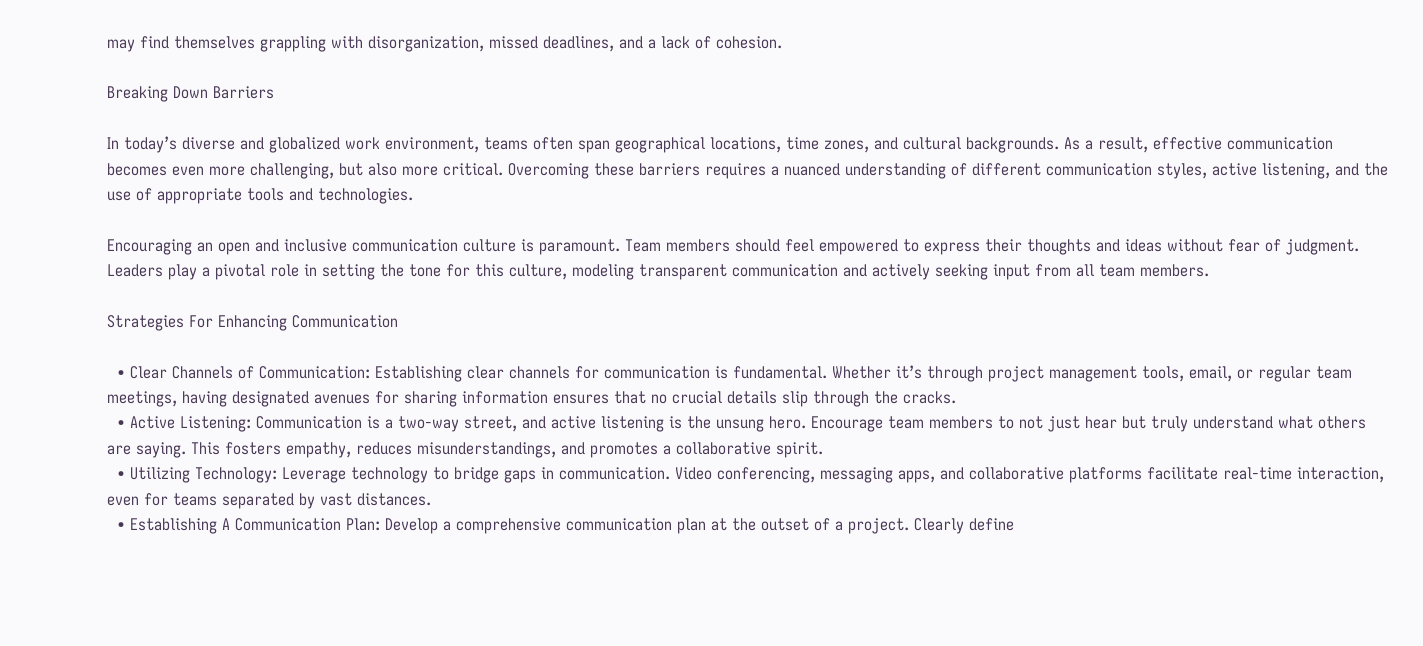may find themselves grappling with disorganization, missed deadlines, and a lack of cohesion.

Breaking Down Barriers

In today’s diverse and globalized work environment, teams often span geographical locations, time zones, and cultural backgrounds. As a result, effective communication becomes even more challenging, but also more critical. Overcoming these barriers requires a nuanced understanding of different communication styles, active listening, and the use of appropriate tools and technologies.

Encouraging an open and inclusive communication culture is paramount. Team members should feel empowered to express their thoughts and ideas without fear of judgment. Leaders play a pivotal role in setting the tone for this culture, modeling transparent communication and actively seeking input from all team members.

Strategies For Enhancing Communication

  • Clear Channels of Communication: Establishing clear channels for communication is fundamental. Whether it’s through project management tools, email, or regular team meetings, having designated avenues for sharing information ensures that no crucial details slip through the cracks.
  • Active Listening: Communication is a two-way street, and active listening is the unsung hero. Encourage team members to not just hear but truly understand what others are saying. This fosters empathy, reduces misunderstandings, and promotes a collaborative spirit.
  • Utilizing Technology: Leverage technology to bridge gaps in communication. Video conferencing, messaging apps, and collaborative platforms facilitate real-time interaction, even for teams separated by vast distances.
  • Establishing A Communication Plan: Develop a comprehensive communication plan at the outset of a project. Clearly define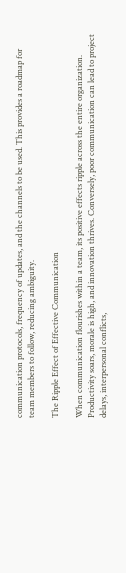communication protocols, frequency of updates, and the channels to be used. This provides a roadmap for team members to follow, reducing ambiguity.

The Ripple Effect of Effective Communication

When communication flourishes within a team, its positive effects ripple across the entire organization. Productivity soars, morale is high, and innovation thrives. Conversely, poor communication can lead to project delays, interpersonal conflicts,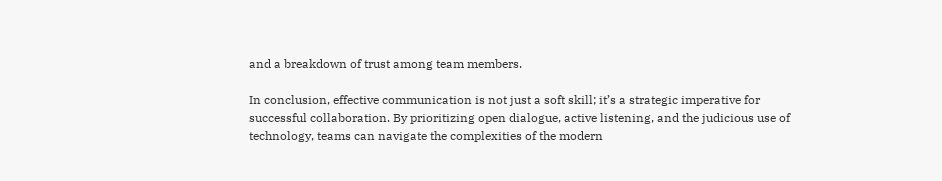and a breakdown of trust among team members.

In conclusion, effective communication is not just a soft skill; it’s a strategic imperative for successful collaboration. By prioritizing open dialogue, active listening, and the judicious use of technology, teams can navigate the complexities of the modern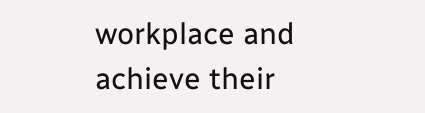workplace and achieve their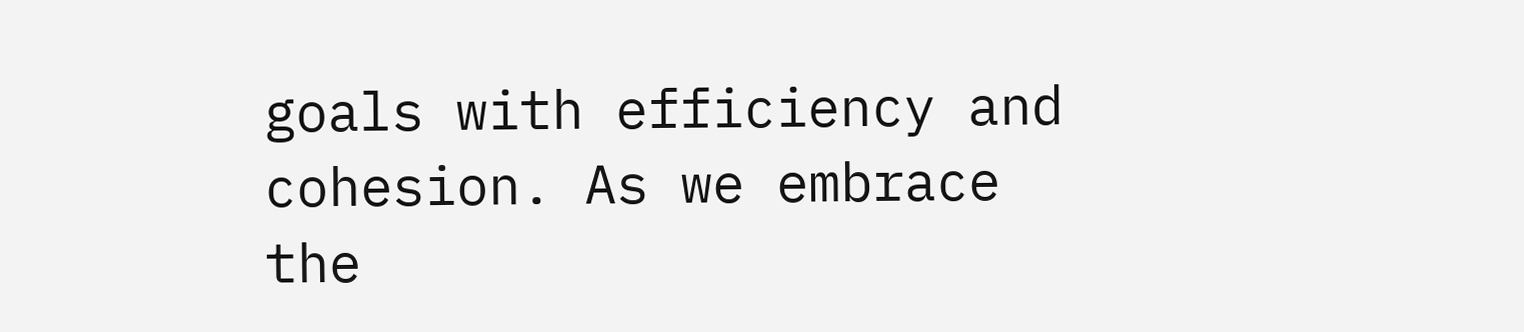goals with efficiency and cohesion. As we embrace the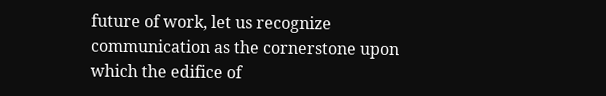future of work, let us recognize communication as the cornerstone upon which the edifice of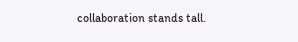collaboration stands tall.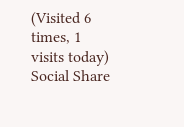(Visited 6 times, 1 visits today)
Social Share